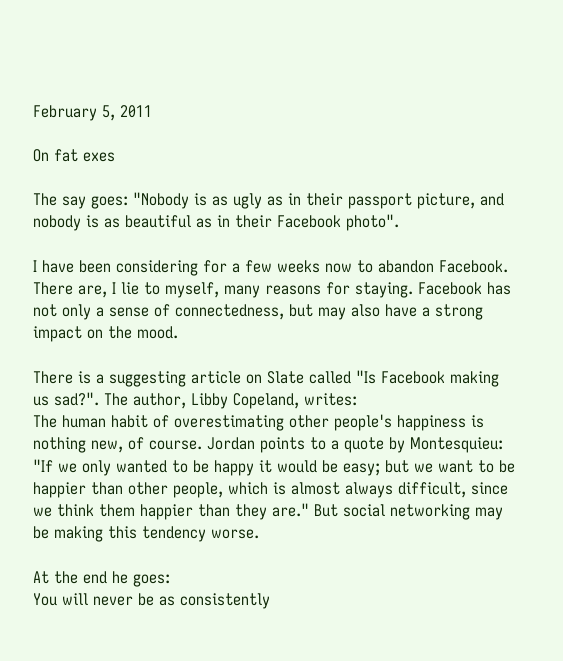February 5, 2011

On fat exes

The say goes: "Nobody is as ugly as in their passport picture, and nobody is as beautiful as in their Facebook photo".

I have been considering for a few weeks now to abandon Facebook. There are, I lie to myself, many reasons for staying. Facebook has not only a sense of connectedness, but may also have a strong impact on the mood.

There is a suggesting article on Slate called "Is Facebook making us sad?". The author, Libby Copeland, writes:
The human habit of overestimating other people's happiness is nothing new, of course. Jordan points to a quote by Montesquieu: "If we only wanted to be happy it would be easy; but we want to be happier than other people, which is almost always difficult, since we think them happier than they are." But social networking may be making this tendency worse.

At the end he goes:
You will never be as consistently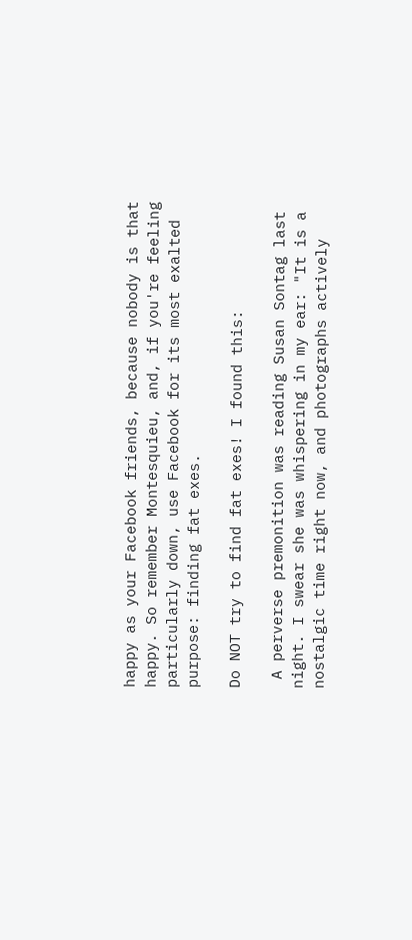happy as your Facebook friends, because nobody is that happy. So remember Montesquieu, and, if you're feeling particularly down, use Facebook for its most exalted purpose: finding fat exes.

Do NOT try to find fat exes! I found this:

 A perverse premonition was reading Susan Sontag last night. I swear she was whispering in my ear: "It is a nostalgic time right now, and photographs actively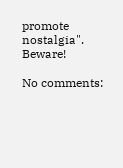promote nostalgia". Beware!

No comments: